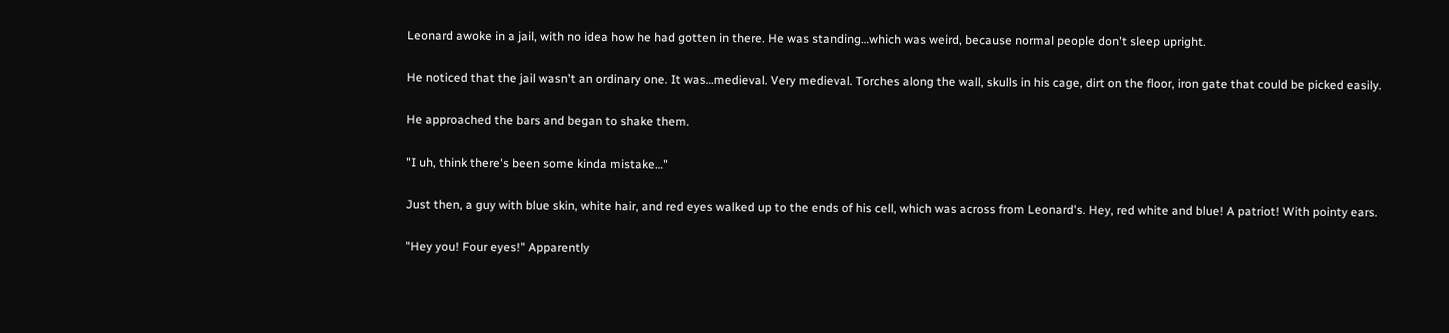Leonard awoke in a jail, with no idea how he had gotten in there. He was standing…which was weird, because normal people don't sleep upright.

He noticed that the jail wasn't an ordinary one. It was…medieval. Very medieval. Torches along the wall, skulls in his cage, dirt on the floor, iron gate that could be picked easily.

He approached the bars and began to shake them.

"I uh, think there's been some kinda mistake…"

Just then, a guy with blue skin, white hair, and red eyes walked up to the ends of his cell, which was across from Leonard's. Hey, red white and blue! A patriot! With pointy ears.

"Hey you! Four eyes!" Apparently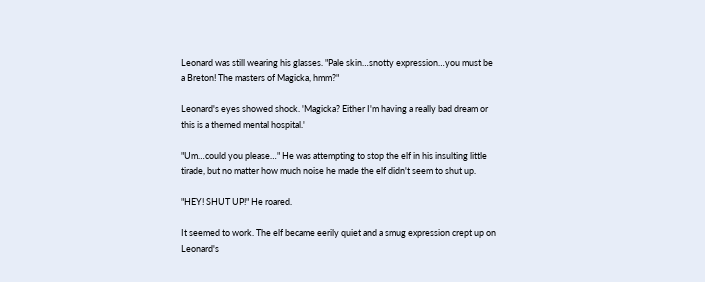Leonard was still wearing his glasses. "Pale skin…snotty expression…you must be a Breton! The masters of Magicka, hmm?"

Leonard's eyes showed shock. 'Magicka? Either I'm having a really bad dream or this is a themed mental hospital.'

"Um…could you please…" He was attempting to stop the elf in his insulting little tirade, but no matter how much noise he made the elf didn't seem to shut up.

"HEY! SHUT UP!" He roared.

It seemed to work. The elf became eerily quiet and a smug expression crept up on Leonard's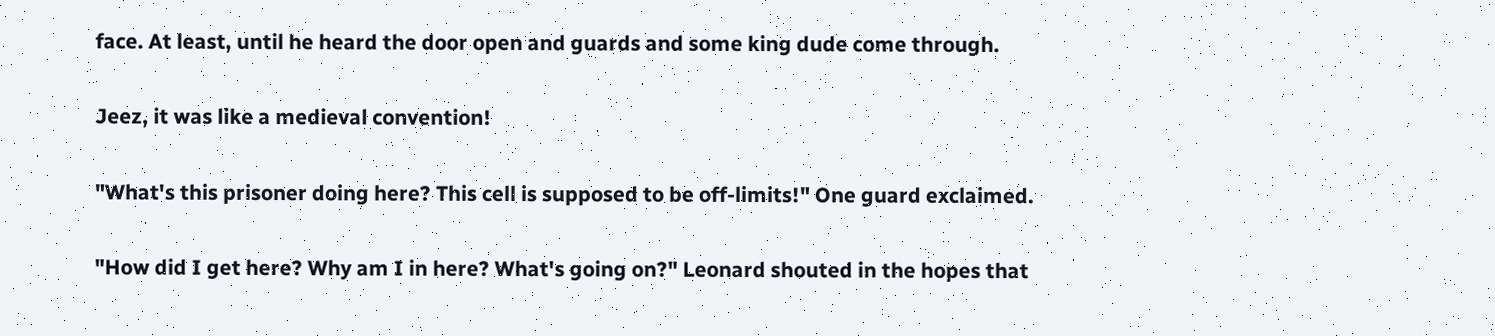face. At least, until he heard the door open and guards and some king dude come through.

Jeez, it was like a medieval convention!

"What's this prisoner doing here? This cell is supposed to be off-limits!" One guard exclaimed.

"How did I get here? Why am I in here? What's going on?" Leonard shouted in the hopes that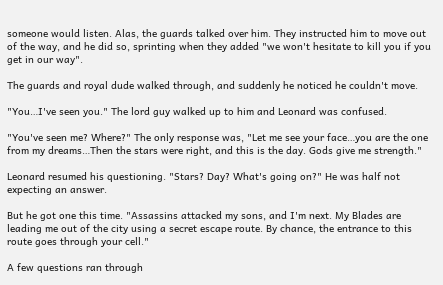someone would listen. Alas, the guards talked over him. They instructed him to move out of the way, and he did so, sprinting when they added "we won't hesitate to kill you if you get in our way".

The guards and royal dude walked through, and suddenly he noticed he couldn't move.

"You…I've seen you." The lord guy walked up to him and Leonard was confused.

"You've seen me? Where?" The only response was, "Let me see your face…you are the one from my dreams…Then the stars were right, and this is the day. Gods give me strength."

Leonard resumed his questioning. "Stars? Day? What's going on?" He was half not expecting an answer.

But he got one this time. "Assassins attacked my sons, and I'm next. My Blades are leading me out of the city using a secret escape route. By chance, the entrance to this route goes through your cell."

A few questions ran through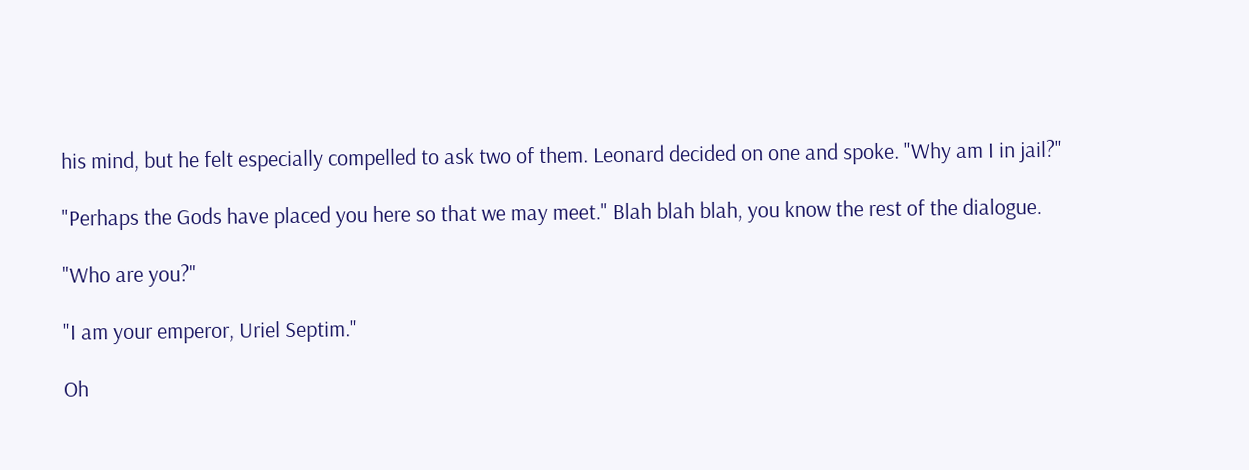his mind, but he felt especially compelled to ask two of them. Leonard decided on one and spoke. "Why am I in jail?"

"Perhaps the Gods have placed you here so that we may meet." Blah blah blah, you know the rest of the dialogue.

"Who are you?"

"I am your emperor, Uriel Septim."

Oh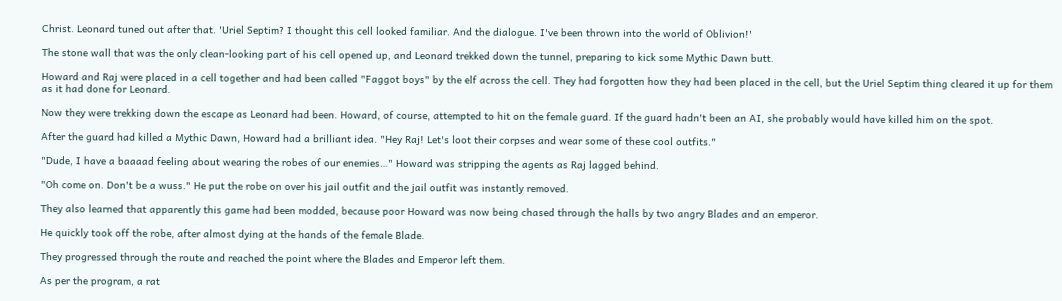Christ. Leonard tuned out after that. 'Uriel Septim? I thought this cell looked familiar. And the dialogue. I've been thrown into the world of Oblivion!'

The stone wall that was the only clean-looking part of his cell opened up, and Leonard trekked down the tunnel, preparing to kick some Mythic Dawn butt.

Howard and Raj were placed in a cell together and had been called "Faggot boys" by the elf across the cell. They had forgotten how they had been placed in the cell, but the Uriel Septim thing cleared it up for them as it had done for Leonard.

Now they were trekking down the escape as Leonard had been. Howard, of course, attempted to hit on the female guard. If the guard hadn't been an AI, she probably would have killed him on the spot.

After the guard had killed a Mythic Dawn, Howard had a brilliant idea. "Hey Raj! Let's loot their corpses and wear some of these cool outfits."

"Dude, I have a baaaad feeling about wearing the robes of our enemies…" Howard was stripping the agents as Raj lagged behind.

"Oh come on. Don't be a wuss." He put the robe on over his jail outfit and the jail outfit was instantly removed.

They also learned that apparently this game had been modded, because poor Howard was now being chased through the halls by two angry Blades and an emperor.

He quickly took off the robe, after almost dying at the hands of the female Blade.

They progressed through the route and reached the point where the Blades and Emperor left them.

As per the program, a rat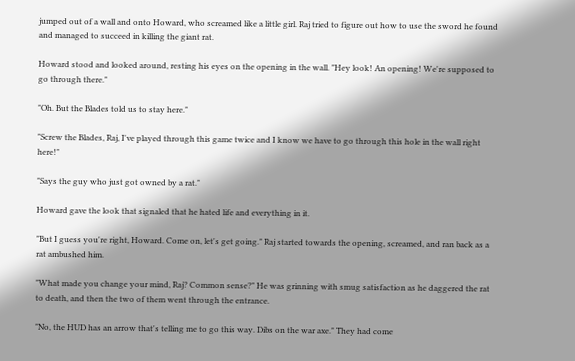jumped out of a wall and onto Howard, who screamed like a little girl. Raj tried to figure out how to use the sword he found and managed to succeed in killing the giant rat.

Howard stood and looked around, resting his eyes on the opening in the wall. "Hey look! An opening! We're supposed to go through there."

"Oh. But the Blades told us to stay here."

"Screw the Blades, Raj, I've played through this game twice and I know we have to go through this hole in the wall right here!"

"Says the guy who just got owned by a rat."

Howard gave the look that signaled that he hated life and everything in it.

"But I guess you're right, Howard. Come on, let's get going." Raj started towards the opening, screamed, and ran back as a rat ambushed him.

"What made you change your mind, Raj? Common sense?" He was grinning with smug satisfaction as he daggered the rat to death, and then the two of them went through the entrance.

"No, the HUD has an arrow that's telling me to go this way. Dibs on the war axe." They had come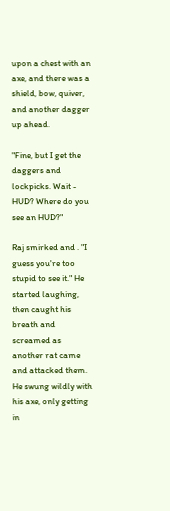upon a chest with an axe, and there was a shield, bow, quiver, and another dagger up ahead.

"Fine, but I get the daggers and lockpicks. Wait - HUD? Where do you see an HUD?"

Raj smirked and . "I guess you're too stupid to see it." He started laughing, then caught his breath and screamed as another rat came and attacked them. He swung wildly with his axe, only getting in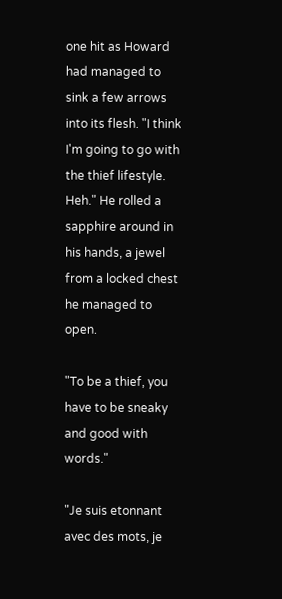one hit as Howard had managed to sink a few arrows into its flesh. "I think I'm going to go with the thief lifestyle. Heh." He rolled a sapphire around in his hands, a jewel from a locked chest he managed to open.

"To be a thief, you have to be sneaky and good with words."

"Je suis etonnant avec des mots, je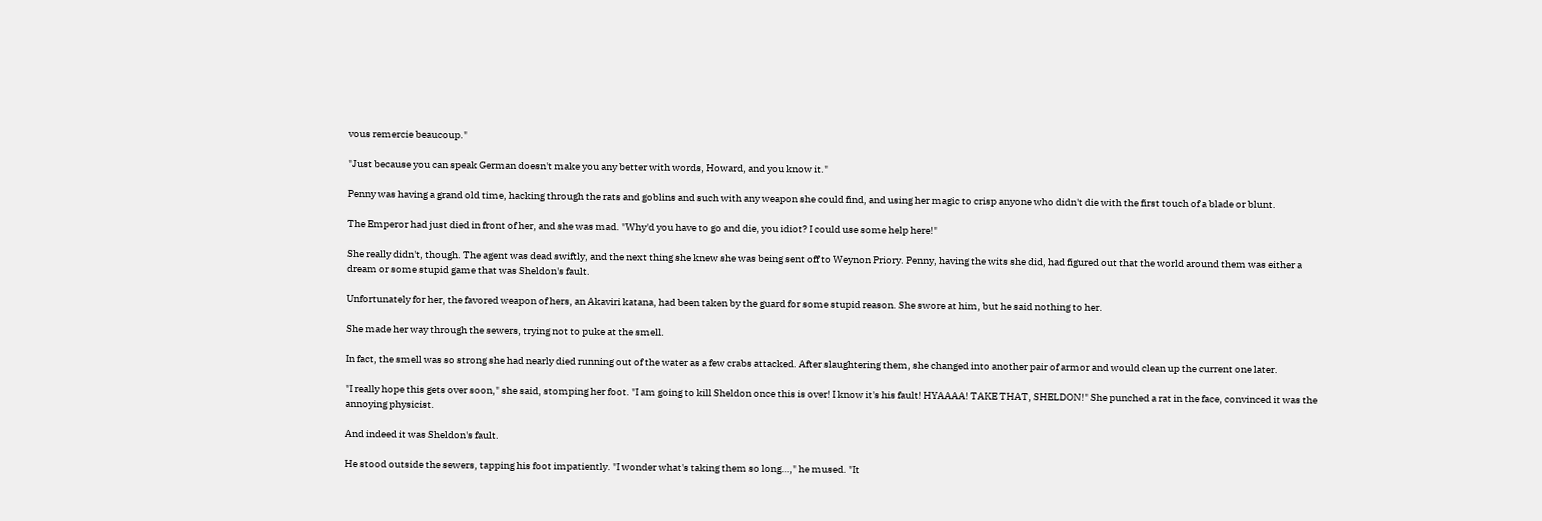vous remercie beaucoup."

"Just because you can speak German doesn't make you any better with words, Howard, and you know it."

Penny was having a grand old time, hacking through the rats and goblins and such with any weapon she could find, and using her magic to crisp anyone who didn't die with the first touch of a blade or blunt.

The Emperor had just died in front of her, and she was mad. "Why'd you have to go and die, you idiot? I could use some help here!"

She really didn't, though. The agent was dead swiftly, and the next thing she knew she was being sent off to Weynon Priory. Penny, having the wits she did, had figured out that the world around them was either a dream or some stupid game that was Sheldon's fault.

Unfortunately for her, the favored weapon of hers, an Akaviri katana, had been taken by the guard for some stupid reason. She swore at him, but he said nothing to her.

She made her way through the sewers, trying not to puke at the smell.

In fact, the smell was so strong she had nearly died running out of the water as a few crabs attacked. After slaughtering them, she changed into another pair of armor and would clean up the current one later.

"I really hope this gets over soon," she said, stomping her foot. "I am going to kill Sheldon once this is over! I know it's his fault! HYAAAA! TAKE THAT, SHELDON!" She punched a rat in the face, convinced it was the annoying physicist.

And indeed it was Sheldon's fault.

He stood outside the sewers, tapping his foot impatiently. "I wonder what's taking them so long…," he mused. "It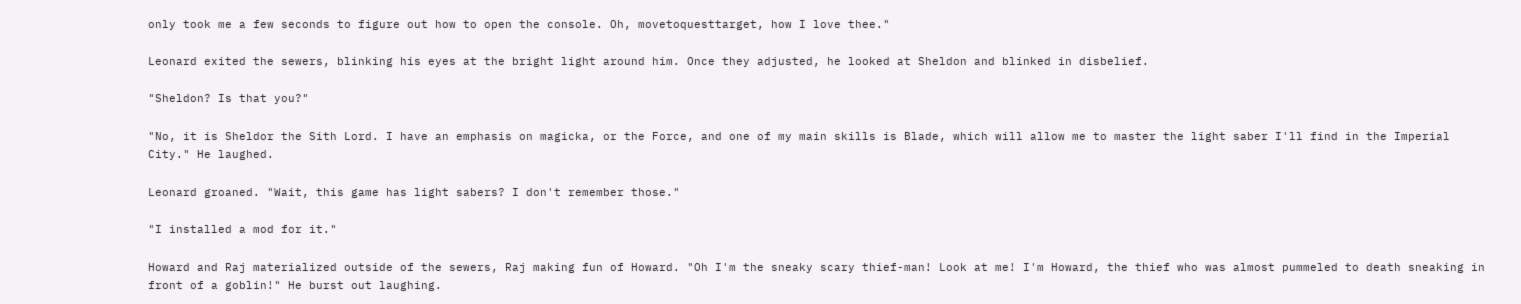only took me a few seconds to figure out how to open the console. Oh, movetoquesttarget, how I love thee."

Leonard exited the sewers, blinking his eyes at the bright light around him. Once they adjusted, he looked at Sheldon and blinked in disbelief.

"Sheldon? Is that you?"

"No, it is Sheldor the Sith Lord. I have an emphasis on magicka, or the Force, and one of my main skills is Blade, which will allow me to master the light saber I'll find in the Imperial City." He laughed.

Leonard groaned. "Wait, this game has light sabers? I don't remember those."

"I installed a mod for it."

Howard and Raj materialized outside of the sewers, Raj making fun of Howard. "Oh I'm the sneaky scary thief-man! Look at me! I'm Howard, the thief who was almost pummeled to death sneaking in front of a goblin!" He burst out laughing.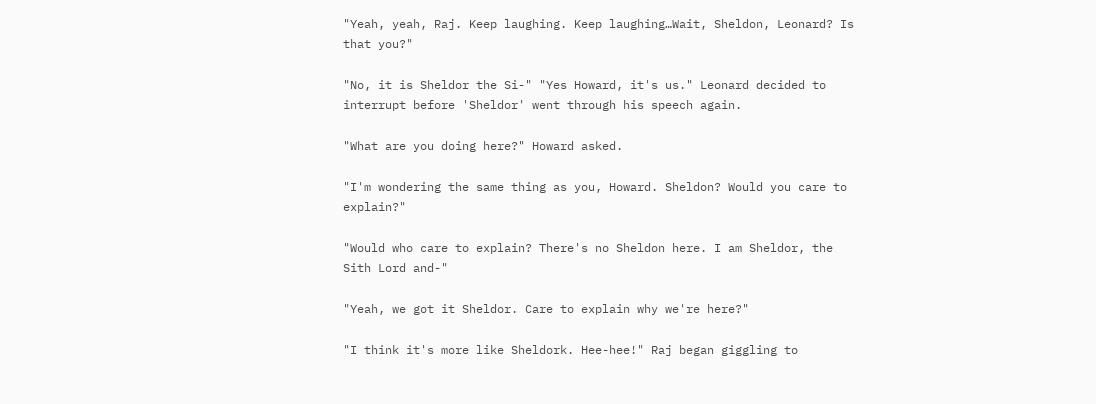"Yeah, yeah, Raj. Keep laughing. Keep laughing…Wait, Sheldon, Leonard? Is that you?"

"No, it is Sheldor the Si-" "Yes Howard, it's us." Leonard decided to interrupt before 'Sheldor' went through his speech again.

"What are you doing here?" Howard asked.

"I'm wondering the same thing as you, Howard. Sheldon? Would you care to explain?"

"Would who care to explain? There's no Sheldon here. I am Sheldor, the Sith Lord and-"

"Yeah, we got it Sheldor. Care to explain why we're here?"

"I think it's more like Sheldork. Hee-hee!" Raj began giggling to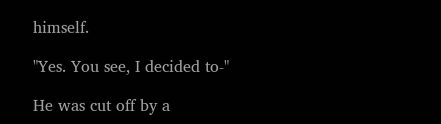himself.

"Yes. You see, I decided to-"

He was cut off by a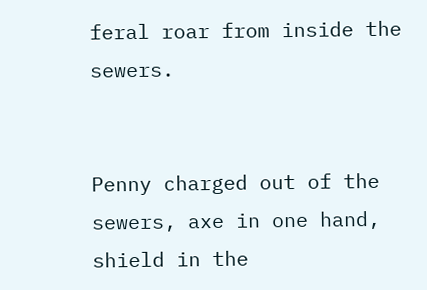feral roar from inside the sewers.


Penny charged out of the sewers, axe in one hand, shield in the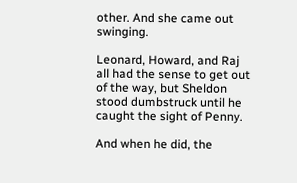other. And she came out swinging.

Leonard, Howard, and Raj all had the sense to get out of the way, but Sheldon stood dumbstruck until he caught the sight of Penny.

And when he did, the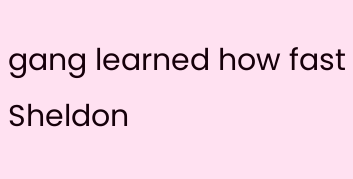gang learned how fast Sheldon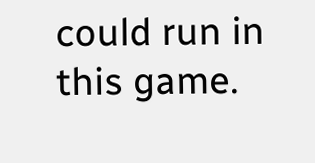could run in this game.